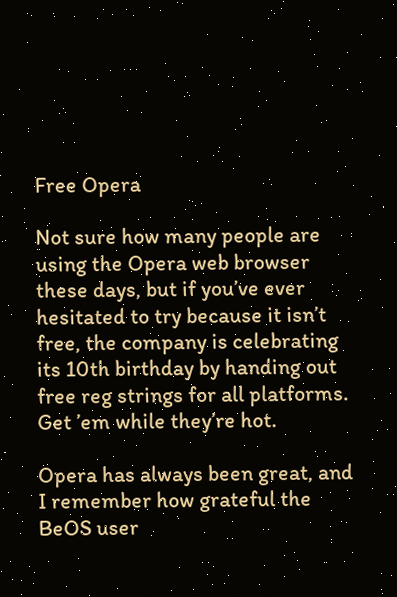Free Opera

Not sure how many people are using the Opera web browser these days, but if you’ve ever hesitated to try because it isn’t free, the company is celebrating its 10th birthday by handing out free reg strings for all platforms. Get ’em while they’re hot.

Opera has always been great, and I remember how grateful the BeOS user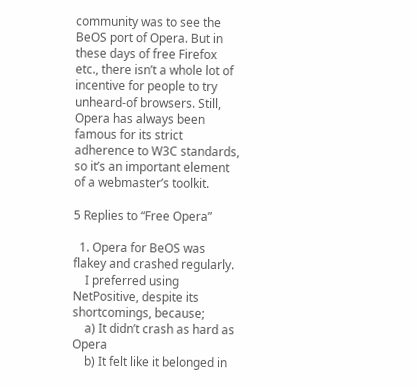community was to see the BeOS port of Opera. But in these days of free Firefox etc., there isn’t a whole lot of incentive for people to try unheard-of browsers. Still, Opera has always been famous for its strict adherence to W3C standards, so it’s an important element of a webmaster’s toolkit.

5 Replies to “Free Opera”

  1. Opera for BeOS was flakey and crashed regularly.
    I preferred using NetPositive, despite its shortcomings, because;
    a) It didn’t crash as hard as Opera
    b) It felt like it belonged in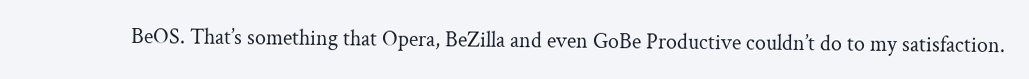BeOS. That’s something that Opera, BeZilla and even GoBe Productive couldn’t do to my satisfaction.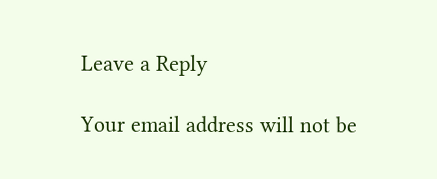Leave a Reply

Your email address will not be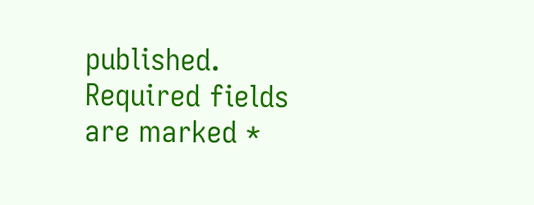published. Required fields are marked *